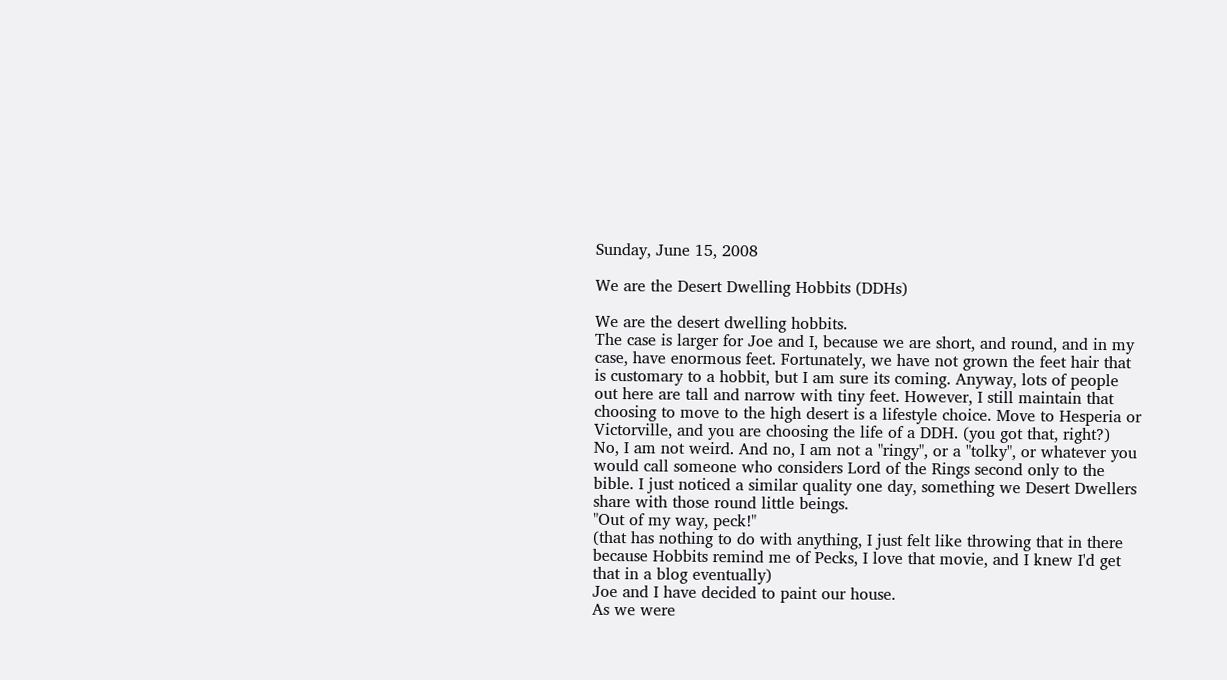Sunday, June 15, 2008

We are the Desert Dwelling Hobbits (DDHs)

We are the desert dwelling hobbits.
The case is larger for Joe and I, because we are short, and round, and in my case, have enormous feet. Fortunately, we have not grown the feet hair that is customary to a hobbit, but I am sure its coming. Anyway, lots of people out here are tall and narrow with tiny feet. However, I still maintain that choosing to move to the high desert is a lifestyle choice. Move to Hesperia or Victorville, and you are choosing the life of a DDH. (you got that, right?)
No, I am not weird. And no, I am not a "ringy", or a "tolky", or whatever you would call someone who considers Lord of the Rings second only to the bible. I just noticed a similar quality one day, something we Desert Dwellers share with those round little beings.
"Out of my way, peck!"
(that has nothing to do with anything, I just felt like throwing that in there because Hobbits remind me of Pecks, I love that movie, and I knew I'd get that in a blog eventually)
Joe and I have decided to paint our house.
As we were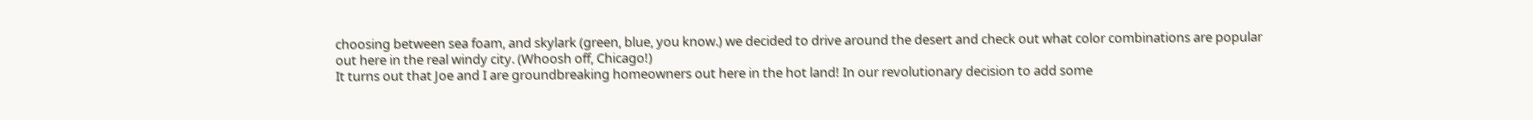choosing between sea foam, and skylark (green, blue, you know.) we decided to drive around the desert and check out what color combinations are popular out here in the real windy city. (Whoosh off, Chicago!)
It turns out that Joe and I are groundbreaking homeowners out here in the hot land! In our revolutionary decision to add some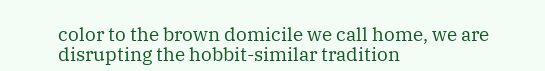color to the brown domicile we call home, we are disrupting the hobbit-similar tradition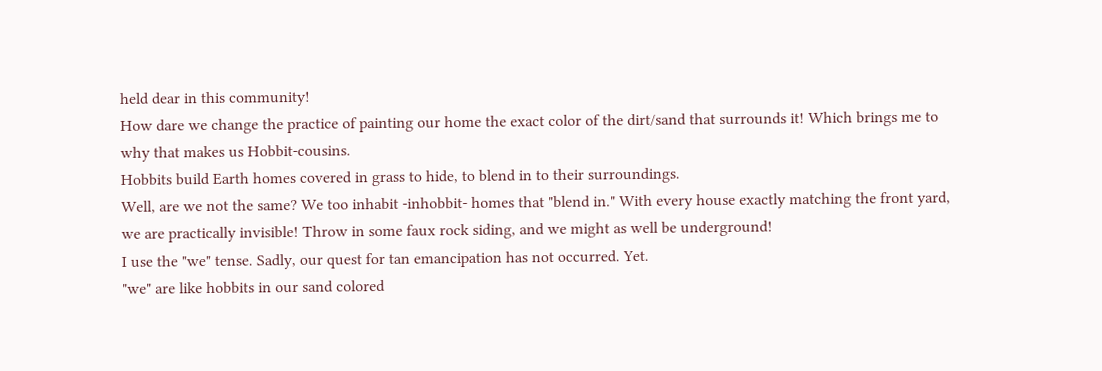held dear in this community!
How dare we change the practice of painting our home the exact color of the dirt/sand that surrounds it! Which brings me to why that makes us Hobbit-cousins.
Hobbits build Earth homes covered in grass to hide, to blend in to their surroundings.
Well, are we not the same? We too inhabit -inhobbit- homes that "blend in." With every house exactly matching the front yard, we are practically invisible! Throw in some faux rock siding, and we might as well be underground!
I use the "we" tense. Sadly, our quest for tan emancipation has not occurred. Yet.
"we" are like hobbits in our sand colored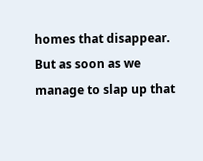homes that disappear. But as soon as we manage to slap up that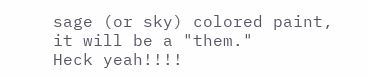sage (or sky) colored paint, it will be a "them."
Heck yeah!!!!